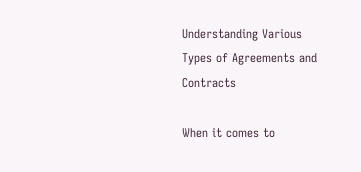Understanding Various Types of Agreements and Contracts

When it comes to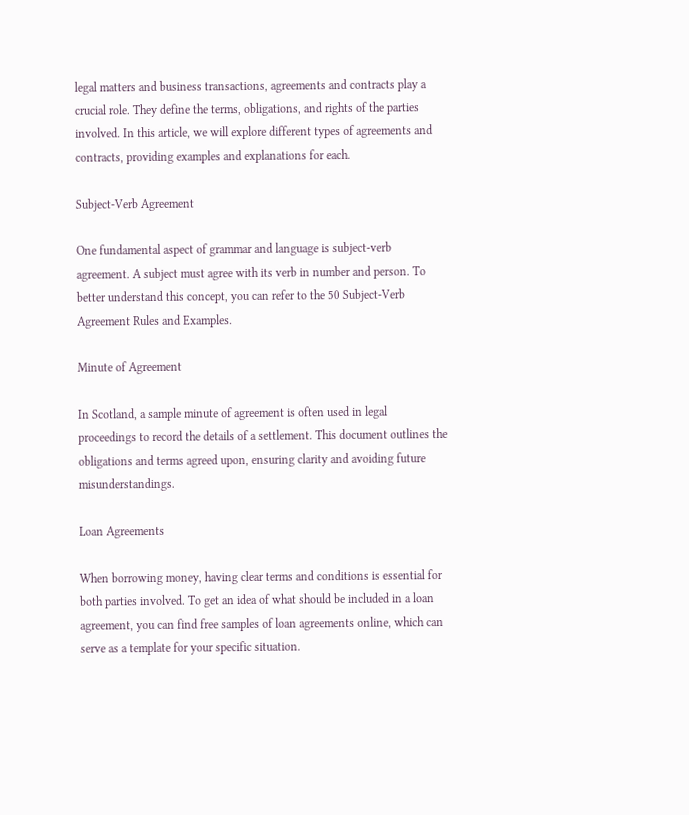legal matters and business transactions, agreements and contracts play a crucial role. They define the terms, obligations, and rights of the parties involved. In this article, we will explore different types of agreements and contracts, providing examples and explanations for each.

Subject-Verb Agreement

One fundamental aspect of grammar and language is subject-verb agreement. A subject must agree with its verb in number and person. To better understand this concept, you can refer to the 50 Subject-Verb Agreement Rules and Examples.

Minute of Agreement

In Scotland, a sample minute of agreement is often used in legal proceedings to record the details of a settlement. This document outlines the obligations and terms agreed upon, ensuring clarity and avoiding future misunderstandings.

Loan Agreements

When borrowing money, having clear terms and conditions is essential for both parties involved. To get an idea of what should be included in a loan agreement, you can find free samples of loan agreements online, which can serve as a template for your specific situation.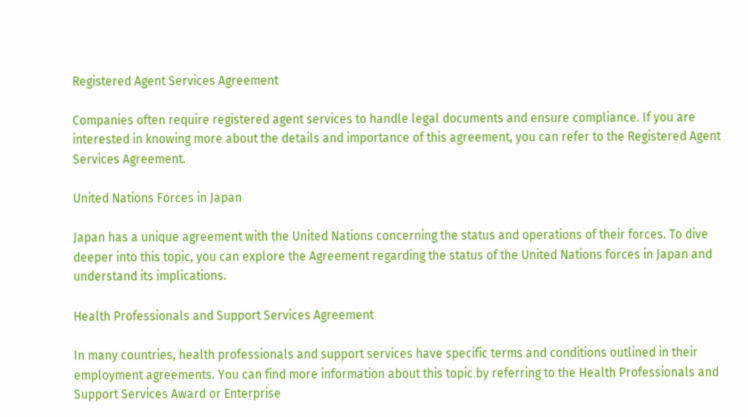Registered Agent Services Agreement

Companies often require registered agent services to handle legal documents and ensure compliance. If you are interested in knowing more about the details and importance of this agreement, you can refer to the Registered Agent Services Agreement.

United Nations Forces in Japan

Japan has a unique agreement with the United Nations concerning the status and operations of their forces. To dive deeper into this topic, you can explore the Agreement regarding the status of the United Nations forces in Japan and understand its implications.

Health Professionals and Support Services Agreement

In many countries, health professionals and support services have specific terms and conditions outlined in their employment agreements. You can find more information about this topic by referring to the Health Professionals and Support Services Award or Enterprise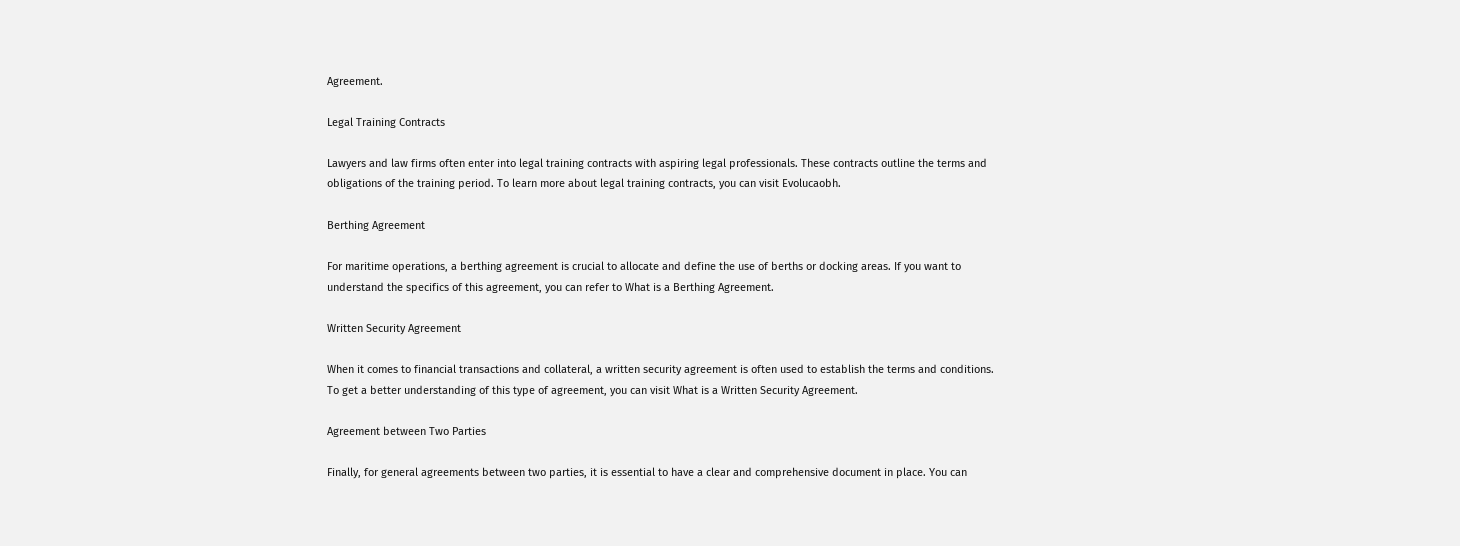Agreement.

Legal Training Contracts

Lawyers and law firms often enter into legal training contracts with aspiring legal professionals. These contracts outline the terms and obligations of the training period. To learn more about legal training contracts, you can visit Evolucaobh.

Berthing Agreement

For maritime operations, a berthing agreement is crucial to allocate and define the use of berths or docking areas. If you want to understand the specifics of this agreement, you can refer to What is a Berthing Agreement.

Written Security Agreement

When it comes to financial transactions and collateral, a written security agreement is often used to establish the terms and conditions. To get a better understanding of this type of agreement, you can visit What is a Written Security Agreement.

Agreement between Two Parties

Finally, for general agreements between two parties, it is essential to have a clear and comprehensive document in place. You can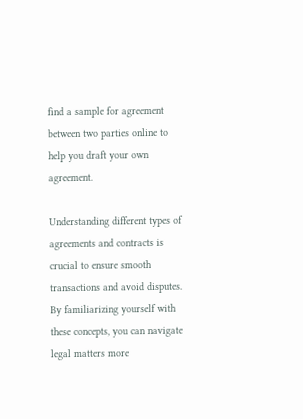find a sample for agreement between two parties online to help you draft your own agreement.

Understanding different types of agreements and contracts is crucial to ensure smooth transactions and avoid disputes. By familiarizing yourself with these concepts, you can navigate legal matters more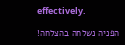effectively.

הפניה נשלחה בהצלחה!